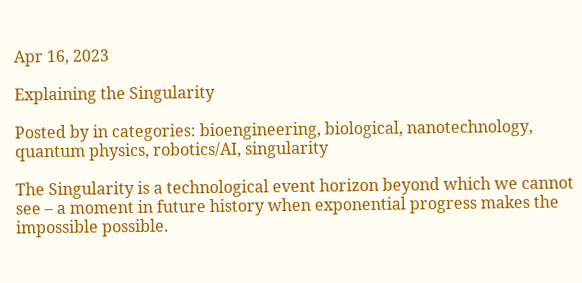Apr 16, 2023

Explaining the Singularity

Posted by in categories: bioengineering, biological, nanotechnology, quantum physics, robotics/AI, singularity

The Singularity is a technological event horizon beyond which we cannot see – a moment in future history when exponential progress makes the impossible possible.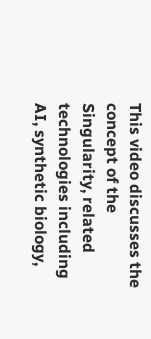This video discusses the concept of the Singularity, related technologies including AI, synthetic biology,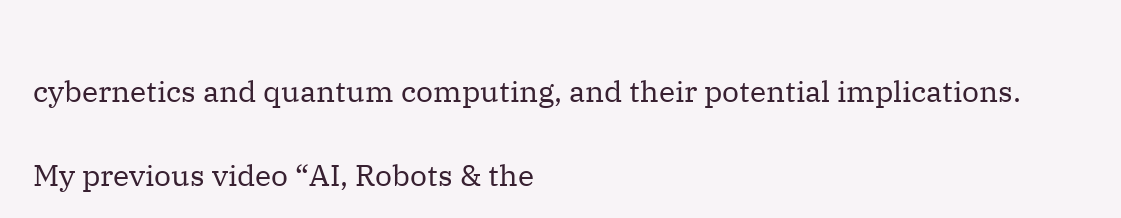cybernetics and quantum computing, and their potential implications.

My previous video “AI, Robots & the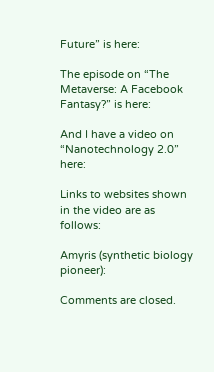Future” is here:

The episode on “The Metaverse: A Facebook Fantasy?” is here:

And I have a video on “Nanotechnology 2.0” here:

Links to websites shown in the video are as follows:

Amyris (synthetic biology pioneer):

Comments are closed.